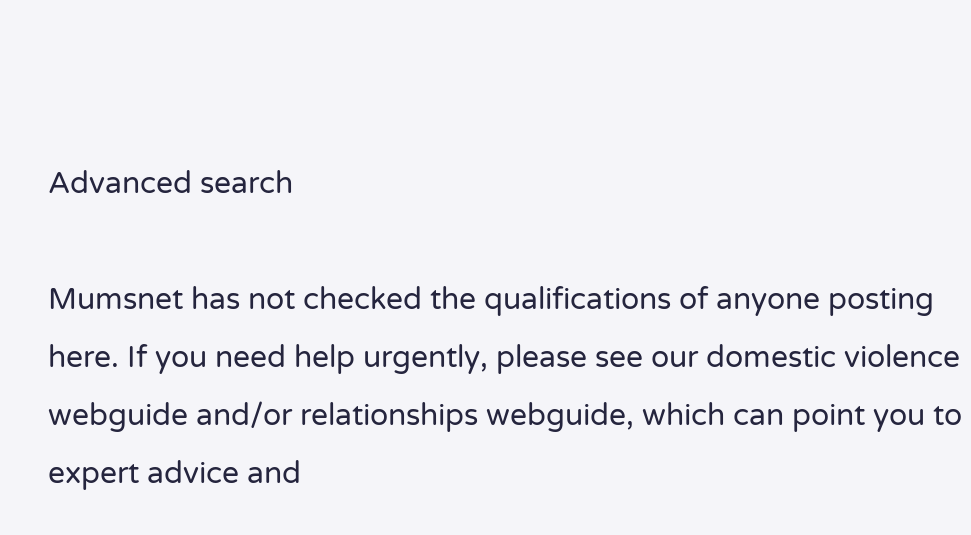Advanced search

Mumsnet has not checked the qualifications of anyone posting here. If you need help urgently, please see our domestic violence webguide and/or relationships webguide, which can point you to expert advice and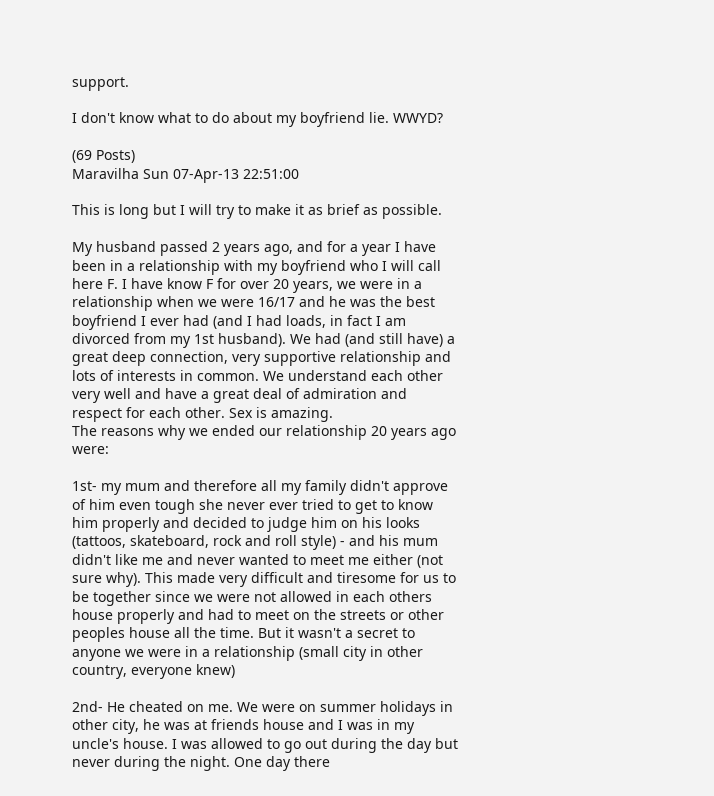support.

I don't know what to do about my boyfriend lie. WWYD?

(69 Posts)
Maravilha Sun 07-Apr-13 22:51:00

This is long but I will try to make it as brief as possible.

My husband passed 2 years ago, and for a year I have been in a relationship with my boyfriend who I will call here F. I have know F for over 20 years, we were in a relationship when we were 16/17 and he was the best boyfriend I ever had (and I had loads, in fact I am divorced from my 1st husband). We had (and still have) a great deep connection, very supportive relationship and lots of interests in common. We understand each other very well and have a great deal of admiration and respect for each other. Sex is amazing.
The reasons why we ended our relationship 20 years ago were:

1st- my mum and therefore all my family didn't approve of him even tough she never ever tried to get to know him properly and decided to judge him on his looks (tattoos, skateboard, rock and roll style) - and his mum didn't like me and never wanted to meet me either (not sure why). This made very difficult and tiresome for us to be together since we were not allowed in each others house properly and had to meet on the streets or other peoples house all the time. But it wasn't a secret to anyone we were in a relationship (small city in other country, everyone knew)

2nd- He cheated on me. We were on summer holidays in other city, he was at friends house and I was in my uncle's house. I was allowed to go out during the day but never during the night. One day there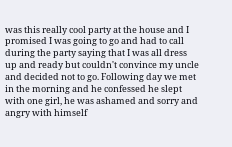was this really cool party at the house and I promised I was going to go and had to call during the party saying that I was all dress up and ready but couldn't convince my uncle and decided not to go. Following day we met in the morning and he confessed he slept with one girl, he was ashamed and sorry and angry with himself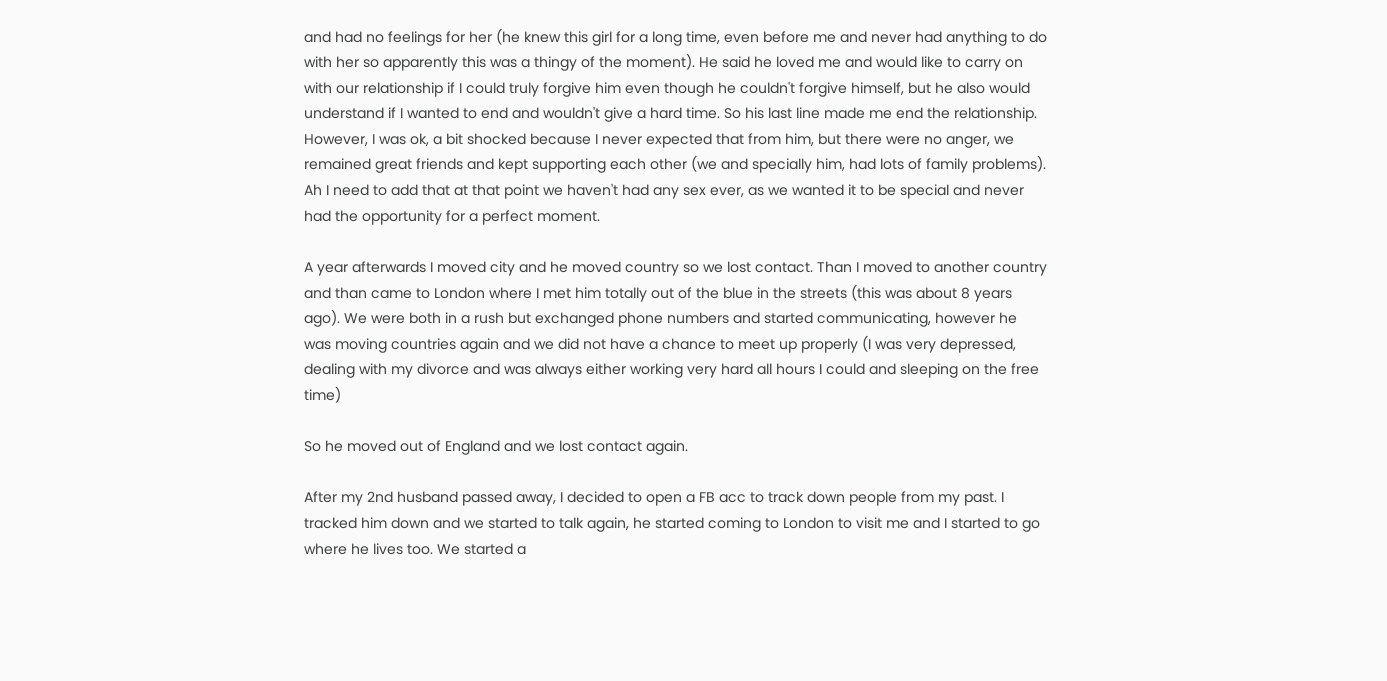and had no feelings for her (he knew this girl for a long time, even before me and never had anything to do with her so apparently this was a thingy of the moment). He said he loved me and would like to carry on with our relationship if I could truly forgive him even though he couldn't forgive himself, but he also would understand if I wanted to end and wouldn't give a hard time. So his last line made me end the relationship. However, I was ok, a bit shocked because I never expected that from him, but there were no anger, we remained great friends and kept supporting each other (we and specially him, had lots of family problems).
Ah I need to add that at that point we haven't had any sex ever, as we wanted it to be special and never had the opportunity for a perfect moment.

A year afterwards I moved city and he moved country so we lost contact. Than I moved to another country and than came to London where I met him totally out of the blue in the streets (this was about 8 years ago). We were both in a rush but exchanged phone numbers and started communicating, however he was moving countries again and we did not have a chance to meet up properly (I was very depressed, dealing with my divorce and was always either working very hard all hours I could and sleeping on the free time)

So he moved out of England and we lost contact again.

After my 2nd husband passed away, I decided to open a FB acc to track down people from my past. I tracked him down and we started to talk again, he started coming to London to visit me and I started to go where he lives too. We started a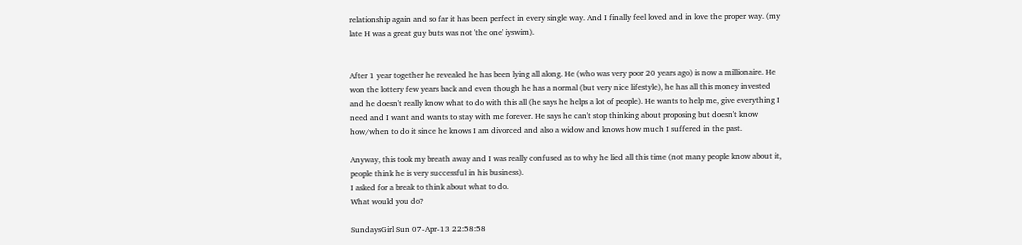relationship again and so far it has been perfect in every single way. And I finally feel loved and in love the proper way. (my late H was a great guy buts was not 'the one' iyswim).


After 1 year together he revealed he has been lying all along. He (who was very poor 20 years ago) is now a millionaire. He won the lottery few years back and even though he has a normal (but very nice lifestyle), he has all this money invested and he doesn't really know what to do with this all (he says he helps a lot of people). He wants to help me, give everything I need and I want and wants to stay with me forever. He says he can't stop thinking about proposing but doesn't know how/when to do it since he knows I am divorced and also a widow and knows how much I suffered in the past.

Anyway, this took my breath away and I was really confused as to why he lied all this time (not many people know about it, people think he is very successful in his business).
I asked for a break to think about what to do.
What would you do?

SundaysGirl Sun 07-Apr-13 22:58:58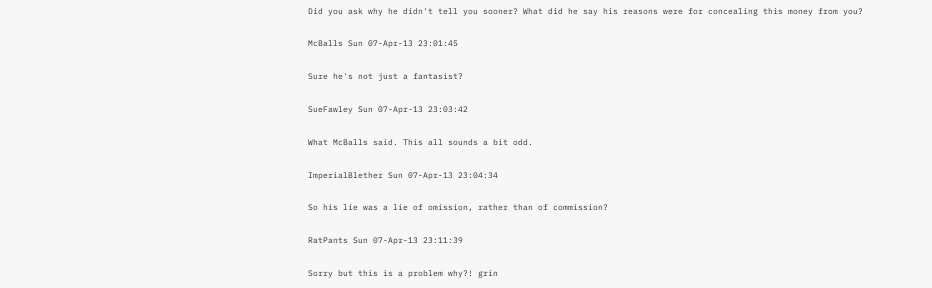Did you ask why he didn't tell you sooner? What did he say his reasons were for concealing this money from you?

McBalls Sun 07-Apr-13 23:01:45

Sure he's not just a fantasist?

SueFawley Sun 07-Apr-13 23:03:42

What McBalls said. This all sounds a bit odd.

ImperialBlether Sun 07-Apr-13 23:04:34

So his lie was a lie of omission, rather than of commission?

RatPants Sun 07-Apr-13 23:11:39

Sorry but this is a problem why?! grin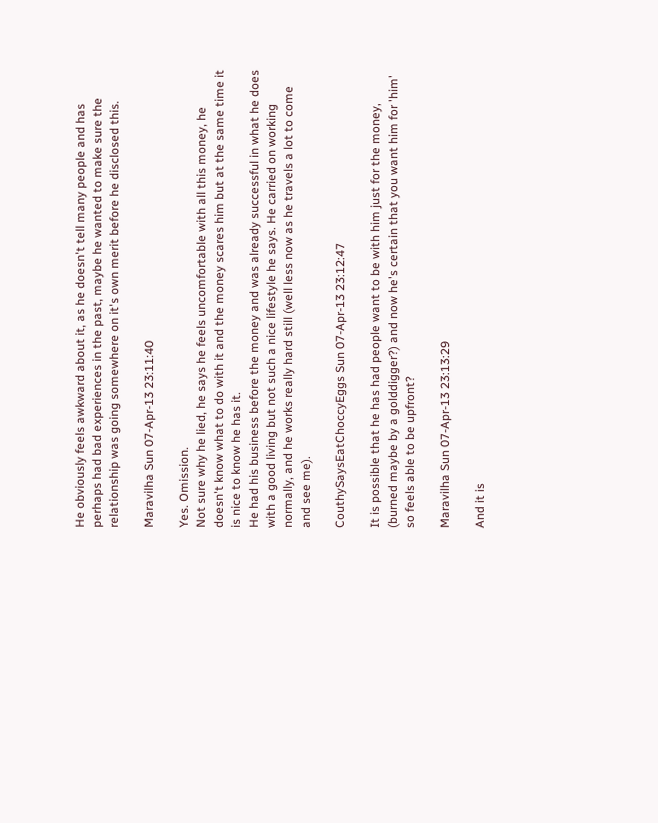He obviously feels awkward about it, as he doesn't tell many people and has perhaps had bad experiences in the past, maybe he wanted to make sure the relationship was going somewhere on it's own merit before he disclosed this.

Maravilha Sun 07-Apr-13 23:11:40

Yes. Omission.
Not sure why he lied, he says he feels uncomfortable with all this money, he doesn't know what to do with it and the money scares him but at the same time it is nice to know he has it.
He had his business before the money and was already successful in what he does with a good living but not such a nice lifestyle he says. He carried on working normally, and he works really hard still (well less now as he travels a lot to come and see me).

CouthySaysEatChoccyEggs Sun 07-Apr-13 23:12:47

It is possible that he has had people want to be with him just for the money, (burned maybe by a golddigger?) and now he's certain that you want him for 'him' so feels able to be upfront?

Maravilha Sun 07-Apr-13 23:13:29

And it is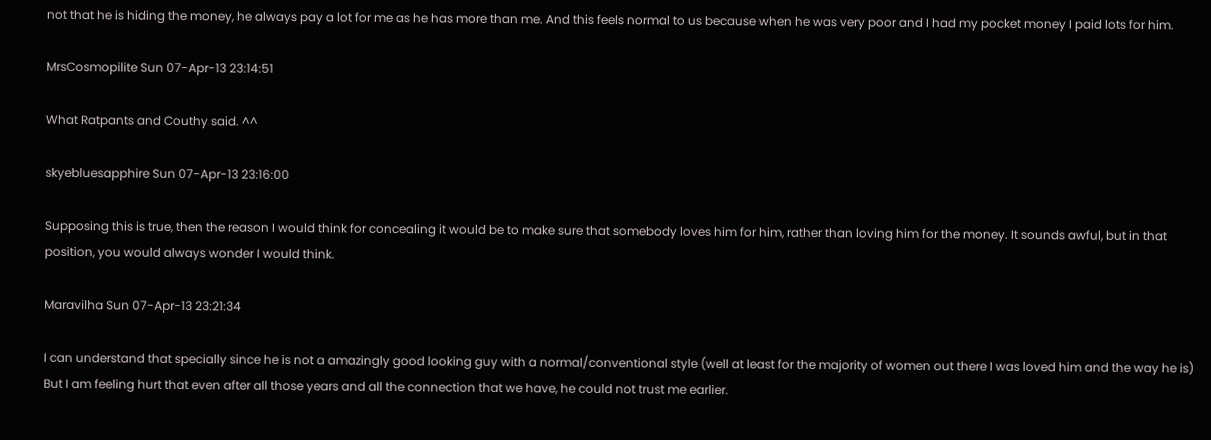not that he is hiding the money, he always pay a lot for me as he has more than me. And this feels normal to us because when he was very poor and I had my pocket money I paid lots for him.

MrsCosmopilite Sun 07-Apr-13 23:14:51

What Ratpants and Couthy said. ^^

skyebluesapphire Sun 07-Apr-13 23:16:00

Supposing this is true, then the reason I would think for concealing it would be to make sure that somebody loves him for him, rather than loving him for the money. It sounds awful, but in that position, you would always wonder I would think.

Maravilha Sun 07-Apr-13 23:21:34

I can understand that specially since he is not a amazingly good looking guy with a normal/conventional style (well at least for the majority of women out there I was loved him and the way he is)
But I am feeling hurt that even after all those years and all the connection that we have, he could not trust me earlier.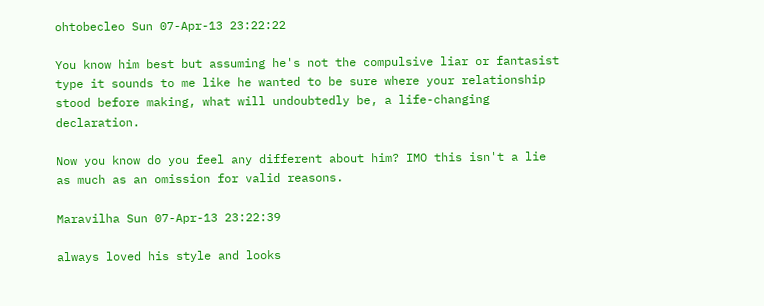ohtobecleo Sun 07-Apr-13 23:22:22

You know him best but assuming he's not the compulsive liar or fantasist type it sounds to me like he wanted to be sure where your relationship stood before making, what will undoubtedly be, a life-changing declaration.

Now you know do you feel any different about him? IMO this isn't a lie as much as an omission for valid reasons.

Maravilha Sun 07-Apr-13 23:22:39

always loved his style and looks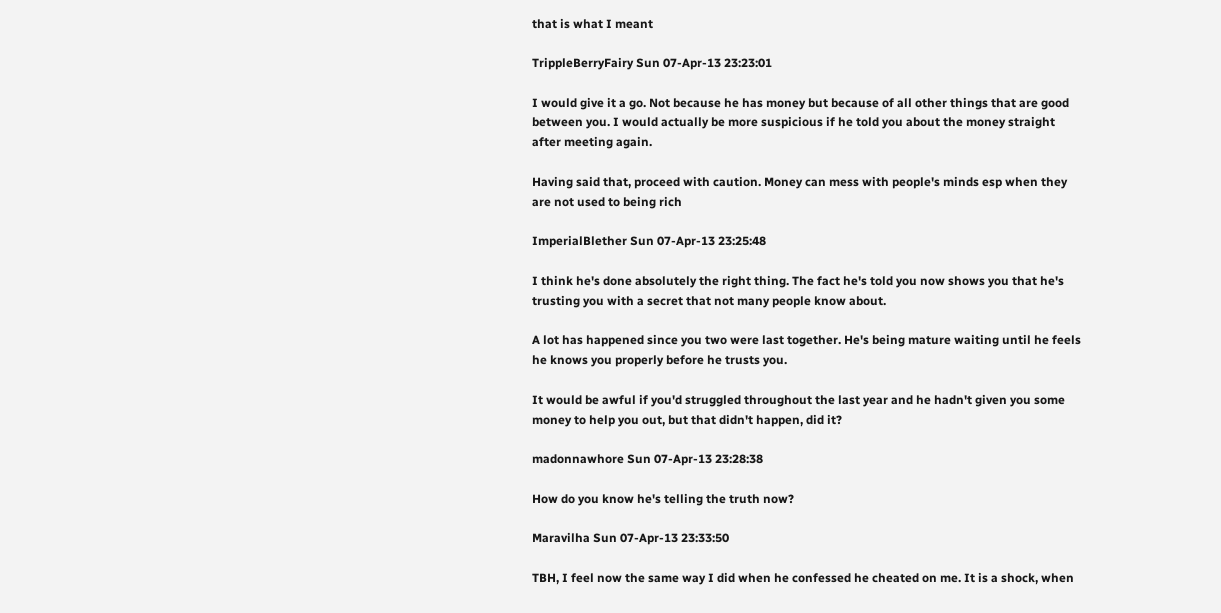that is what I meant

TrippleBerryFairy Sun 07-Apr-13 23:23:01

I would give it a go. Not because he has money but because of all other things that are good between you. I would actually be more suspicious if he told you about the money straight after meeting again.

Having said that, proceed with caution. Money can mess with people's minds esp when they are not used to being rich

ImperialBlether Sun 07-Apr-13 23:25:48

I think he's done absolutely the right thing. The fact he's told you now shows you that he's trusting you with a secret that not many people know about.

A lot has happened since you two were last together. He's being mature waiting until he feels he knows you properly before he trusts you.

It would be awful if you'd struggled throughout the last year and he hadn't given you some money to help you out, but that didn't happen, did it?

madonnawhore Sun 07-Apr-13 23:28:38

How do you know he's telling the truth now?

Maravilha Sun 07-Apr-13 23:33:50

TBH, I feel now the same way I did when he confessed he cheated on me. It is a shock, when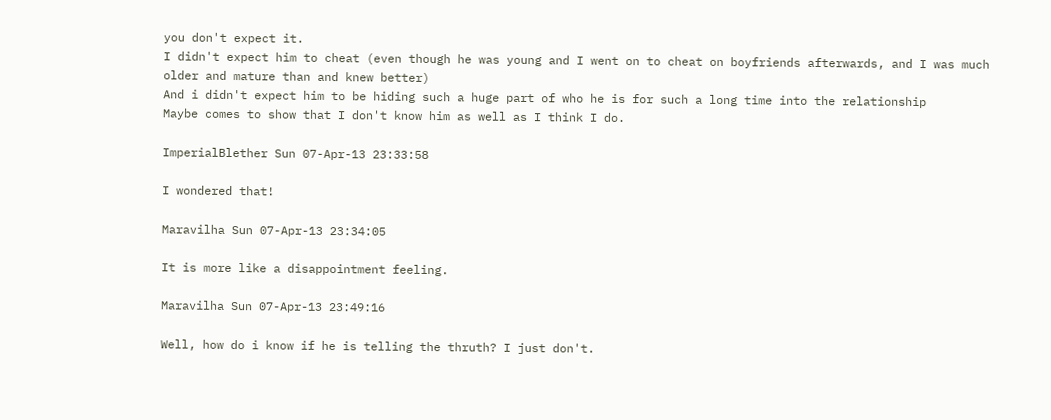you don't expect it.
I didn't expect him to cheat (even though he was young and I went on to cheat on boyfriends afterwards, and I was much older and mature than and knew better)
And i didn't expect him to be hiding such a huge part of who he is for such a long time into the relationship
Maybe comes to show that I don't know him as well as I think I do.

ImperialBlether Sun 07-Apr-13 23:33:58

I wondered that!

Maravilha Sun 07-Apr-13 23:34:05

It is more like a disappointment feeling.

Maravilha Sun 07-Apr-13 23:49:16

Well, how do i know if he is telling the thruth? I just don't.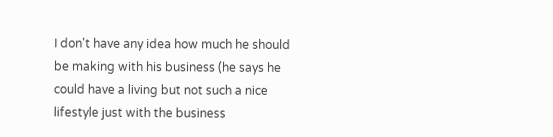I don't have any idea how much he should be making with his business (he says he could have a living but not such a nice lifestyle just with the business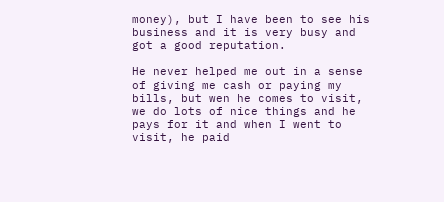money), but I have been to see his business and it is very busy and got a good reputation.

He never helped me out in a sense of giving me cash or paying my bills, but wen he comes to visit, we do lots of nice things and he pays for it and when I went to visit, he paid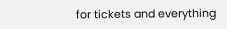for tickets and everything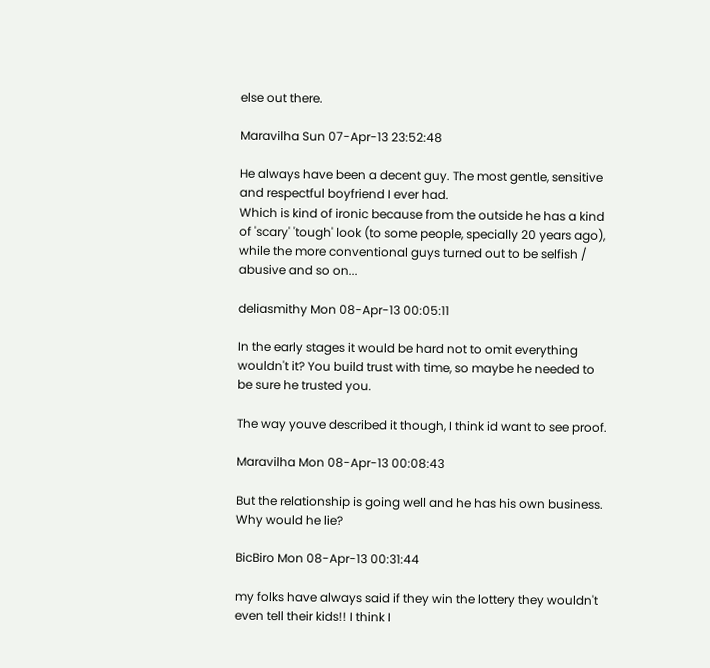else out there.

Maravilha Sun 07-Apr-13 23:52:48

He always have been a decent guy. The most gentle, sensitive and respectful boyfriend I ever had.
Which is kind of ironic because from the outside he has a kind of 'scary' 'tough' look (to some people, specially 20 years ago), while the more conventional guys turned out to be selfish / abusive and so on...

deliasmithy Mon 08-Apr-13 00:05:11

In the early stages it would be hard not to omit everything wouldn't it? You build trust with time, so maybe he needed to be sure he trusted you.

The way youve described it though, I think id want to see proof.

Maravilha Mon 08-Apr-13 00:08:43

But the relationship is going well and he has his own business.
Why would he lie?

BicBiro Mon 08-Apr-13 00:31:44

my folks have always said if they win the lottery they wouldn't even tell their kids!! I think I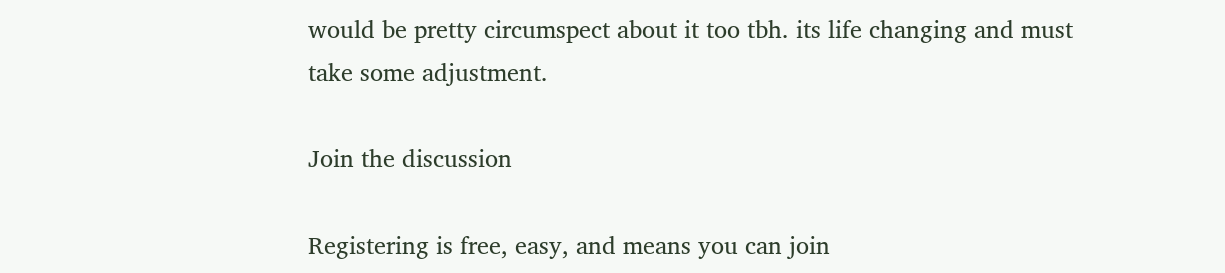would be pretty circumspect about it too tbh. its life changing and must take some adjustment.

Join the discussion

Registering is free, easy, and means you can join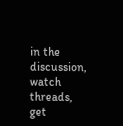in the discussion, watch threads, get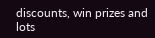discounts, win prizes and lots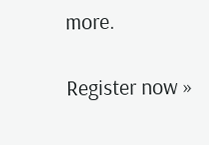more.

Register now »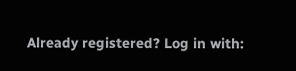Already registered? Log in with: